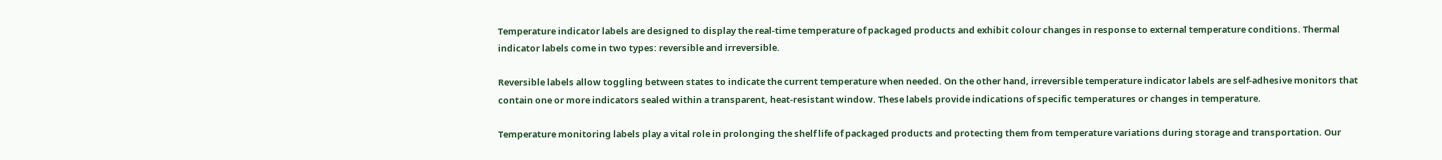Temperature indicator labels are designed to display the real-time temperature of packaged products and exhibit colour changes in response to external temperature conditions. Thermal indicator labels come in two types: reversible and irreversible.

Reversible labels allow toggling between states to indicate the current temperature when needed. On the other hand, irreversible temperature indicator labels are self-adhesive monitors that contain one or more indicators sealed within a transparent, heat-resistant window. These labels provide indications of specific temperatures or changes in temperature.

Temperature monitoring labels play a vital role in prolonging the shelf life of packaged products and protecting them from temperature variations during storage and transportation. Our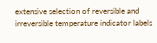extensive selection of reversible and irreversible temperature indicator labels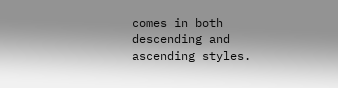comes in both descending and ascending styles.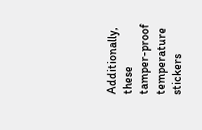Additionally, these tamper-proof temperature stickers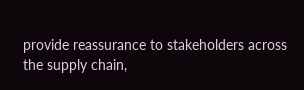provide reassurance to stakeholders across the supply chain,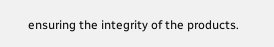ensuring the integrity of the products.